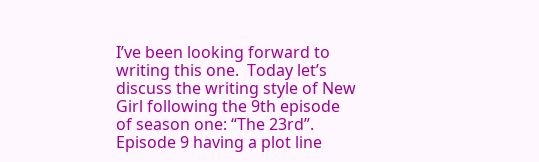I’ve been looking forward to writing this one.  Today let’s discuss the writing style of New Girl following the 9th episode of season one: “The 23rd”.  Episode 9 having a plot line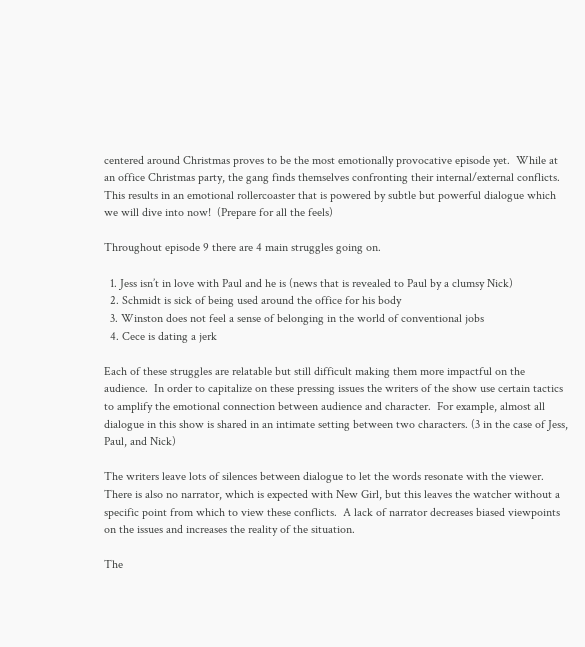centered around Christmas proves to be the most emotionally provocative episode yet.  While at an office Christmas party, the gang finds themselves confronting their internal/external conflicts.  This results in an emotional rollercoaster that is powered by subtle but powerful dialogue which we will dive into now!  (Prepare for all the feels)

Throughout episode 9 there are 4 main struggles going on.

  1. Jess isn’t in love with Paul and he is (news that is revealed to Paul by a clumsy Nick)
  2. Schmidt is sick of being used around the office for his body
  3. Winston does not feel a sense of belonging in the world of conventional jobs
  4. Cece is dating a jerk

Each of these struggles are relatable but still difficult making them more impactful on the audience.  In order to capitalize on these pressing issues the writers of the show use certain tactics to amplify the emotional connection between audience and character.  For example, almost all dialogue in this show is shared in an intimate setting between two characters. (3 in the case of Jess, Paul, and Nick)

The writers leave lots of silences between dialogue to let the words resonate with the viewer.  There is also no narrator, which is expected with New Girl, but this leaves the watcher without a specific point from which to view these conflicts.  A lack of narrator decreases biased viewpoints on the issues and increases the reality of the situation.

The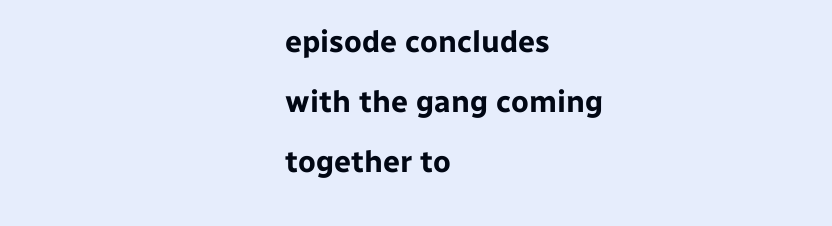episode concludes with the gang coming together to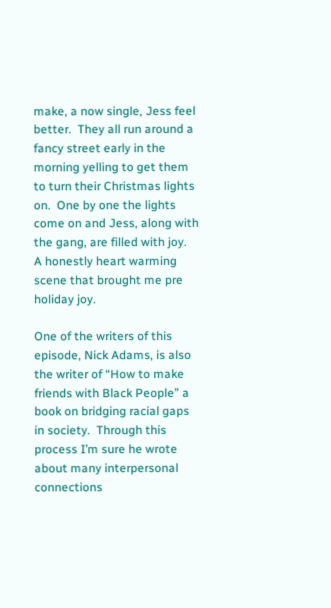make, a now single, Jess feel better.  They all run around a fancy street early in the morning yelling to get them to turn their Christmas lights on.  One by one the lights come on and Jess, along with the gang, are filled with joy.  A honestly heart warming scene that brought me pre holiday joy.

One of the writers of this episode, Nick Adams, is also the writer of “How to make friends with Black People” a book on bridging racial gaps in society.  Through this process I’m sure he wrote about many interpersonal connections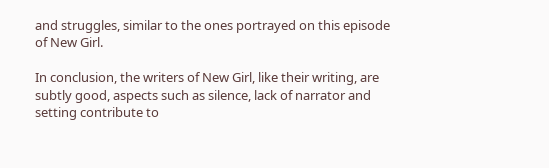and struggles, similar to the ones portrayed on this episode of New Girl.

In conclusion, the writers of New Girl, like their writing, are subtly good, aspects such as silence, lack of narrator and setting contribute to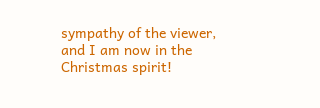sympathy of the viewer, and I am now in the Christmas spirit!